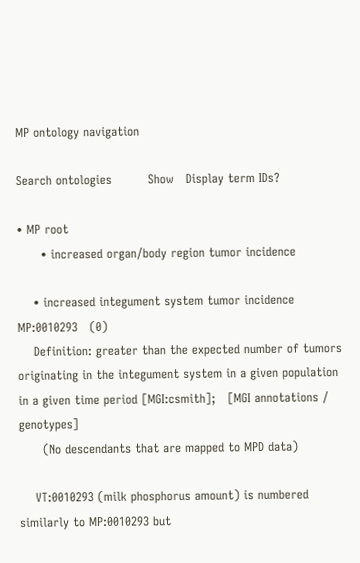MP ontology navigation

Search ontologies         Show   Display term IDs?

• MP root
      • increased organ/body region tumor incidence

    • increased integument system tumor incidence   MP:0010293   (0)
    Definition: greater than the expected number of tumors originating in the integument system in a given population in a given time period [MGI:csmith];   [MGI annotations / genotypes]
      (No descendants that are mapped to MPD data)

    VT:0010293 (milk phosphorus amount) is numbered similarly to MP:0010293 but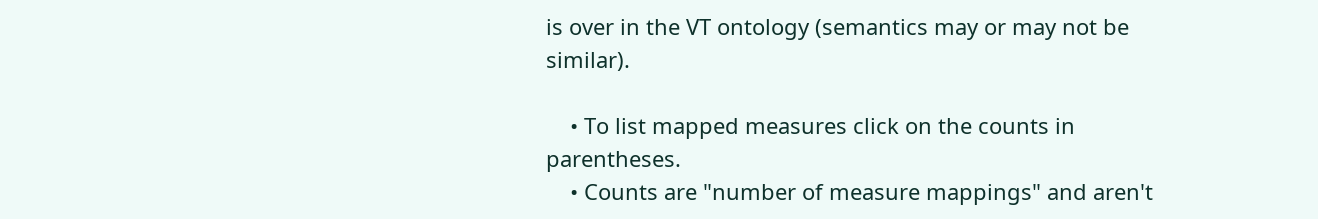is over in the VT ontology (semantics may or may not be similar).

    • To list mapped measures click on the counts in parentheses.
    • Counts are "number of measure mappings" and aren't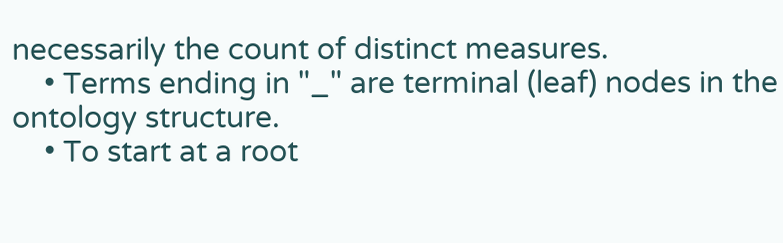necessarily the count of distinct measures.
    • Terms ending in "_" are terminal (leaf) nodes in the ontology structure.
    • To start at a root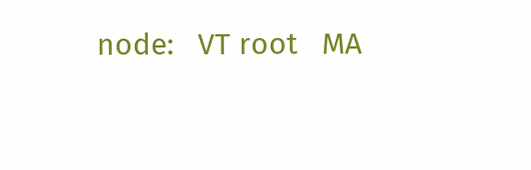node:   VT root   MA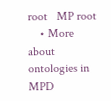root   MP root
    • More about ontologies in MPD